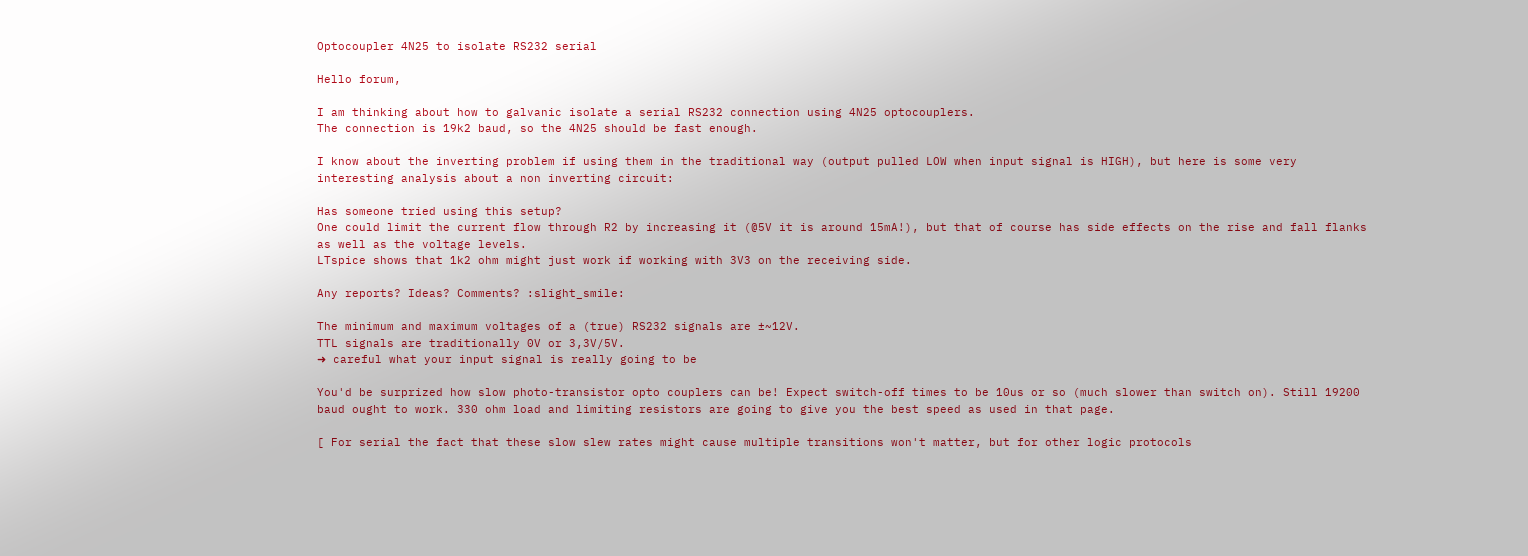Optocoupler 4N25 to isolate RS232 serial

Hello forum,

I am thinking about how to galvanic isolate a serial RS232 connection using 4N25 optocouplers.
The connection is 19k2 baud, so the 4N25 should be fast enough.

I know about the inverting problem if using them in the traditional way (output pulled LOW when input signal is HIGH), but here is some very interesting analysis about a non inverting circuit:

Has someone tried using this setup?
One could limit the current flow through R2 by increasing it (@5V it is around 15mA!), but that of course has side effects on the rise and fall flanks as well as the voltage levels.
LTspice shows that 1k2 ohm might just work if working with 3V3 on the receiving side.

Any reports? Ideas? Comments? :slight_smile:

The minimum and maximum voltages of a (true) RS232 signals are ±~12V.
TTL signals are traditionally 0V or 3,3V/5V.
➜ careful what your input signal is really going to be

You'd be surprized how slow photo-transistor opto couplers can be! Expect switch-off times to be 10us or so (much slower than switch on). Still 19200 baud ought to work. 330 ohm load and limiting resistors are going to give you the best speed as used in that page.

[ For serial the fact that these slow slew rates might cause multiple transitions won't matter, but for other logic protocols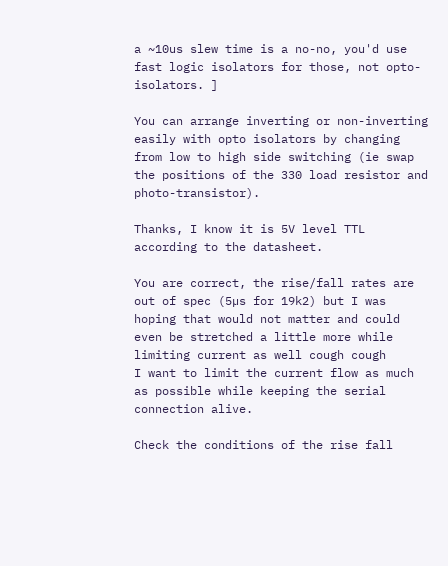a ~10us slew time is a no-no, you'd use fast logic isolators for those, not opto-isolators. ]

You can arrange inverting or non-inverting easily with opto isolators by changing from low to high side switching (ie swap the positions of the 330 load resistor and photo-transistor).

Thanks, I know it is 5V level TTL according to the datasheet.

You are correct, the rise/fall rates are out of spec (5µs for 19k2) but I was hoping that would not matter and could even be stretched a little more while limiting current as well cough cough
I want to limit the current flow as much as possible while keeping the serial connection alive.

Check the conditions of the rise fall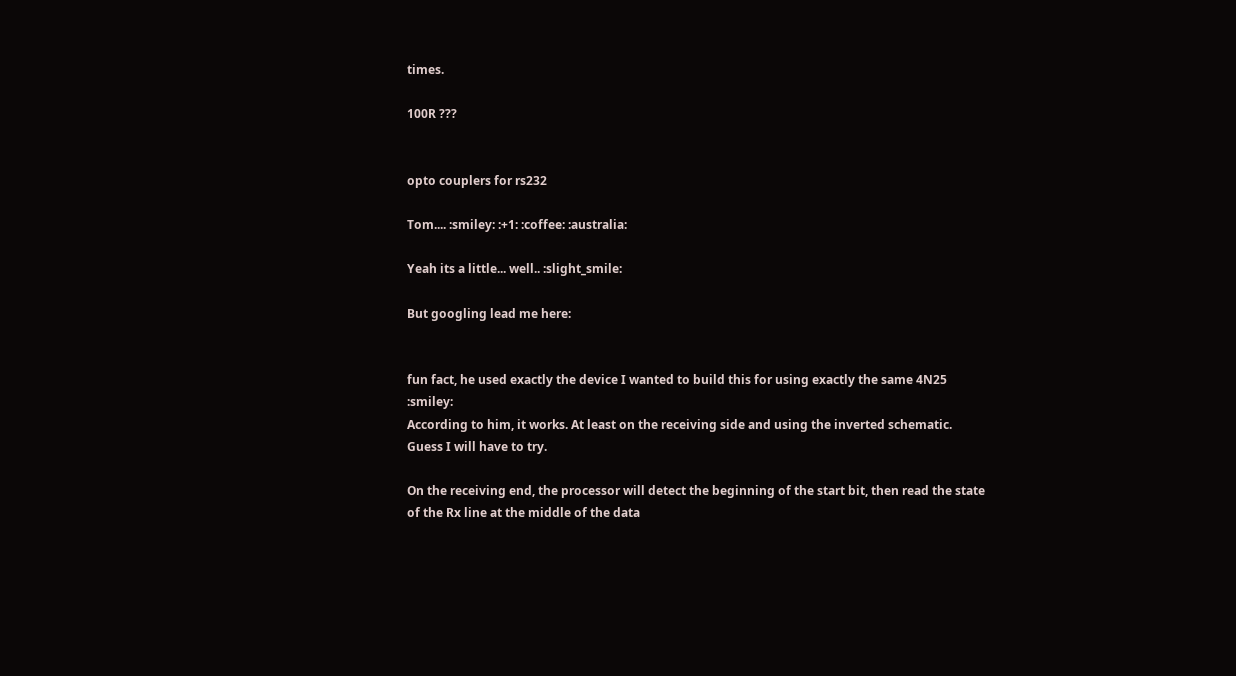times.

100R ???


opto couplers for rs232

Tom.... :smiley: :+1: :coffee: :australia:

Yeah its a little... well.. :slight_smile:

But googling lead me here:


fun fact, he used exactly the device I wanted to build this for using exactly the same 4N25 :smiley:
According to him, it works. At least on the receiving side and using the inverted schematic.
Guess I will have to try.

On the receiving end, the processor will detect the beginning of the start bit, then read the state of the Rx line at the middle of the data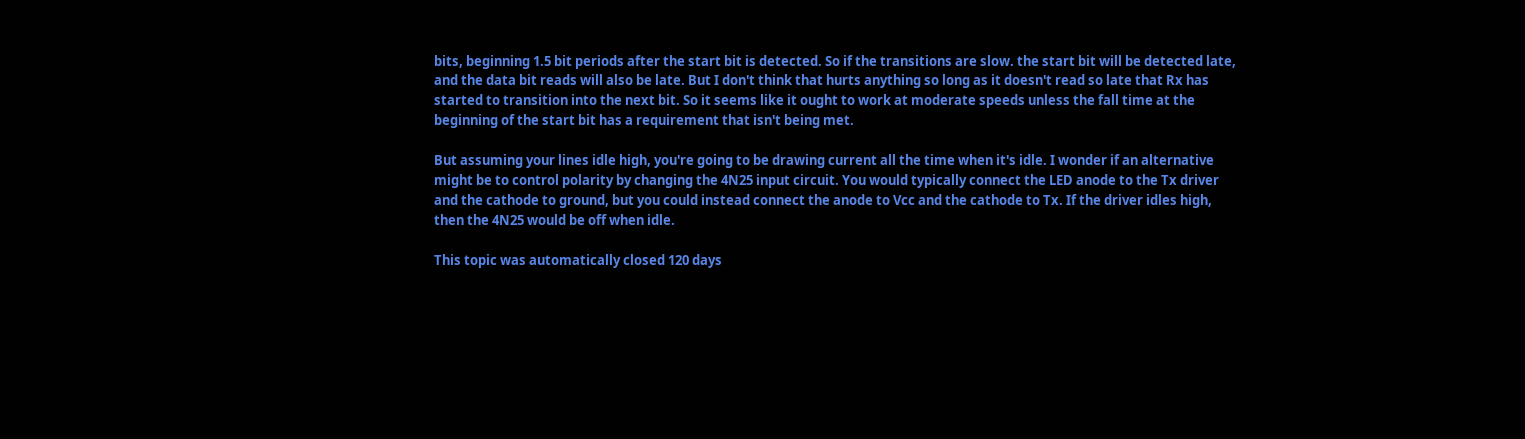bits, beginning 1.5 bit periods after the start bit is detected. So if the transitions are slow. the start bit will be detected late, and the data bit reads will also be late. But I don't think that hurts anything so long as it doesn't read so late that Rx has started to transition into the next bit. So it seems like it ought to work at moderate speeds unless the fall time at the beginning of the start bit has a requirement that isn't being met.

But assuming your lines idle high, you're going to be drawing current all the time when it's idle. I wonder if an alternative might be to control polarity by changing the 4N25 input circuit. You would typically connect the LED anode to the Tx driver and the cathode to ground, but you could instead connect the anode to Vcc and the cathode to Tx. If the driver idles high, then the 4N25 would be off when idle.

This topic was automatically closed 120 days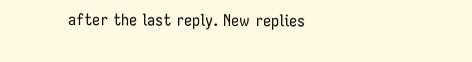after the last reply. New replies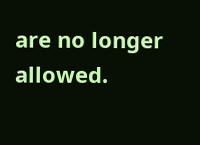are no longer allowed.